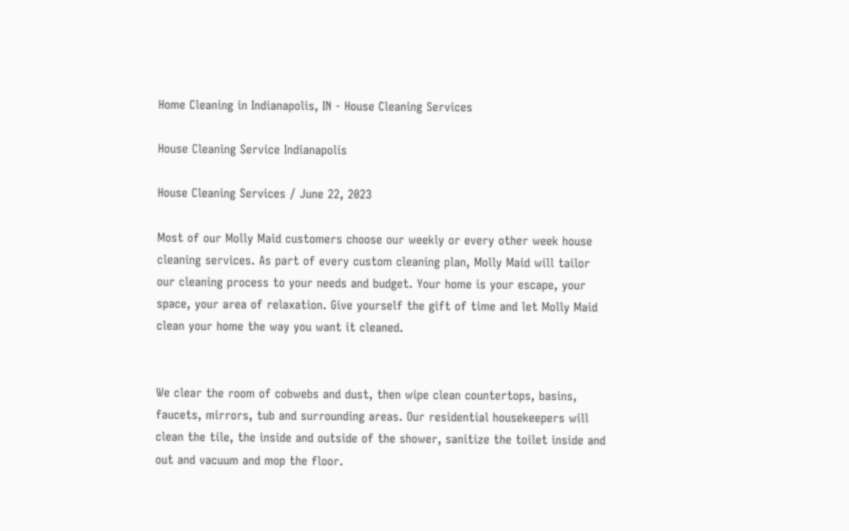Home Cleaning in Indianapolis, IN - House Cleaning Services

House Cleaning Service Indianapolis

House Cleaning Services / June 22, 2023

Most of our Molly Maid customers choose our weekly or every other week house cleaning services. As part of every custom cleaning plan, Molly Maid will tailor our cleaning process to your needs and budget. Your home is your escape, your space, your area of relaxation. Give yourself the gift of time and let Molly Maid clean your home the way you want it cleaned.


We clear the room of cobwebs and dust, then wipe clean countertops, basins, faucets, mirrors, tub and surrounding areas. Our residential housekeepers will clean the tile, the inside and outside of the shower, sanitize the toilet inside and out and vacuum and mop the floor.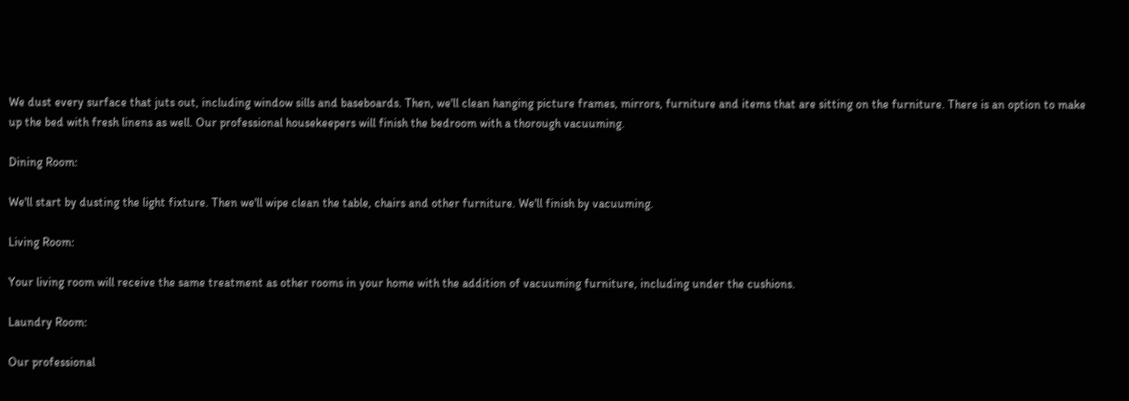We dust every surface that juts out, including window sills and baseboards. Then, we'll clean hanging picture frames, mirrors, furniture and items that are sitting on the furniture. There is an option to make up the bed with fresh linens as well. Our professional housekeepers will finish the bedroom with a thorough vacuuming.

Dining Room:

We'll start by dusting the light fixture. Then we'll wipe clean the table, chairs and other furniture. We'll finish by vacuuming.

Living Room:

Your living room will receive the same treatment as other rooms in your home with the addition of vacuuming furniture, including under the cushions.

Laundry Room:

Our professional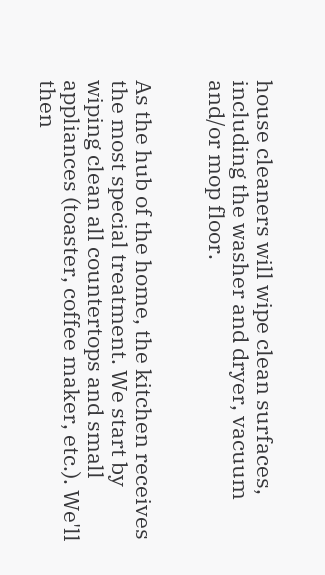house cleaners will wipe clean surfaces, including the washer and dryer, vacuum and/or mop floor.


As the hub of the home, the kitchen receives the most special treatment. We start by wiping clean all countertops and small appliances (toaster, coffee maker, etc.). We'll then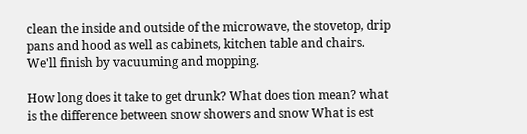clean the inside and outside of the microwave, the stovetop, drip pans and hood as well as cabinets, kitchen table and chairs. We'll finish by vacuuming and mopping.

How long does it take to get drunk? What does tion mean? what is the difference between snow showers and snow What is est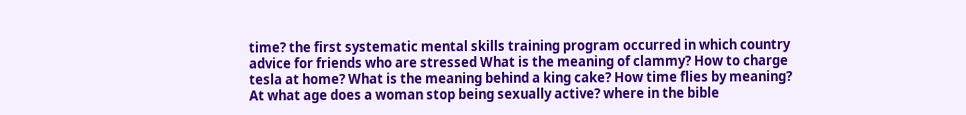time? the first systematic mental skills training program occurred in which country advice for friends who are stressed What is the meaning of clammy? How to charge tesla at home? What is the meaning behind a king cake? How time flies by meaning? At what age does a woman stop being sexually active? where in the bible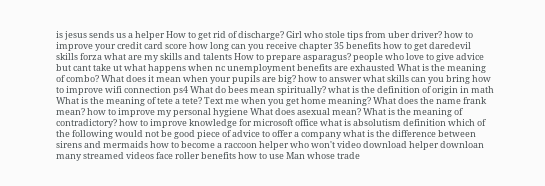is jesus sends us a helper How to get rid of discharge? Girl who stole tips from uber driver? how to improve your credit card score how long can you receive chapter 35 benefits how to get daredevil skills forza what are my skills and talents How to prepare asparagus? people who love to give advice but cant take ut what happens when nc unemployment benefits are exhausted What is the meaning of combo? What does it mean when your pupils are big? how to answer what skills can you bring how to improve wifi connection ps4 What do bees mean spiritually? what is the definition of origin in math What is the meaning of tete a tete? Text me when you get home meaning? What does the name frank mean? how to improve my personal hygiene What does asexual mean? What is the meaning of contradictory? how to improve knowledge for microsoft office what is absolutism definition which of the following would not be good piece of advice to offer a company what is the difference between sirens and mermaids how to become a raccoon helper who won't video download helper downloan many streamed videos face roller benefits how to use Man whose trade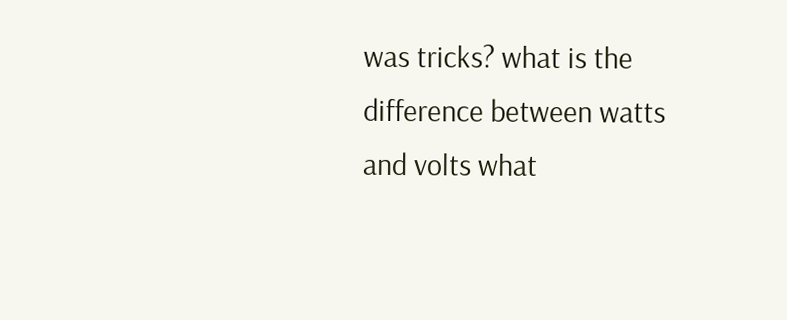was tricks? what is the difference between watts and volts what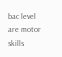bac level are motor skills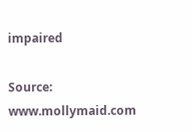impaired

Source: www.mollymaid.com